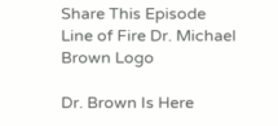Share This Episode
Line of Fire Dr. Michael Brown Logo

Dr. Brown Is Here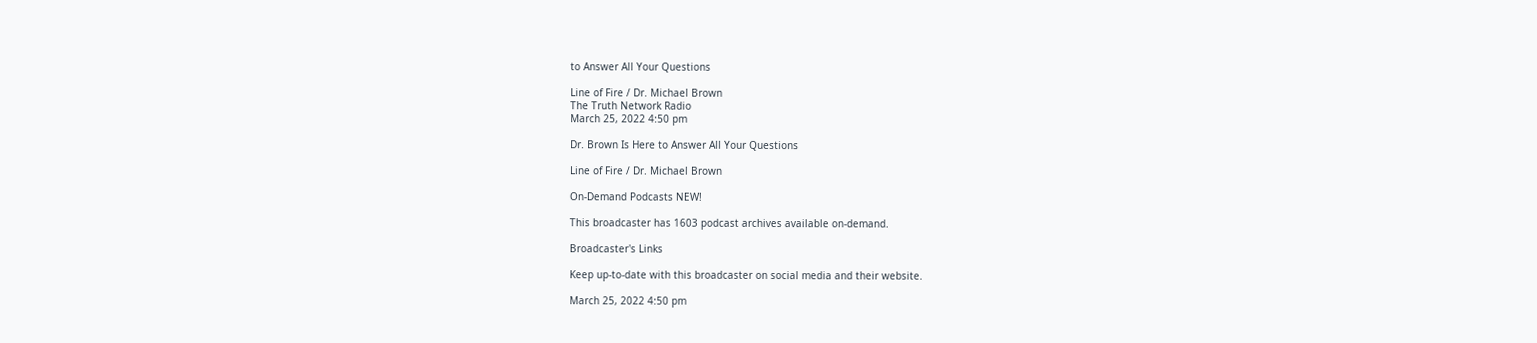to Answer All Your Questions

Line of Fire / Dr. Michael Brown
The Truth Network Radio
March 25, 2022 4:50 pm

Dr. Brown Is Here to Answer All Your Questions

Line of Fire / Dr. Michael Brown

On-Demand Podcasts NEW!

This broadcaster has 1603 podcast archives available on-demand.

Broadcaster's Links

Keep up-to-date with this broadcaster on social media and their website.

March 25, 2022 4:50 pm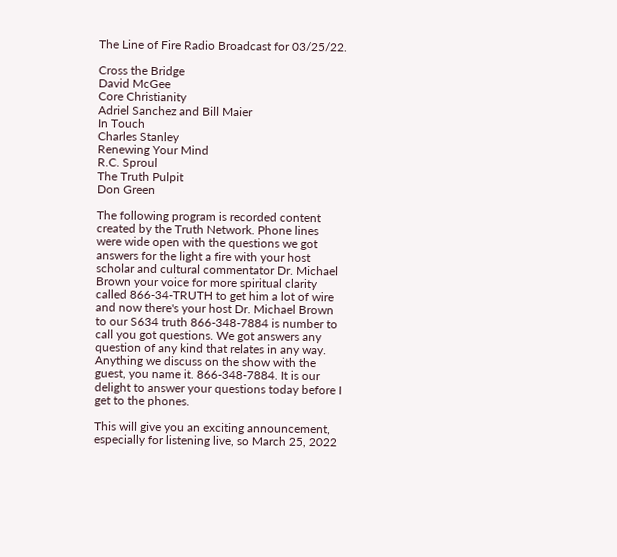The Line of Fire Radio Broadcast for 03/25/22.

Cross the Bridge
David McGee
Core Christianity
Adriel Sanchez and Bill Maier
In Touch
Charles Stanley
Renewing Your Mind
R.C. Sproul
The Truth Pulpit
Don Green

The following program is recorded content created by the Truth Network. Phone lines were wide open with the questions we got answers for the light a fire with your host scholar and cultural commentator Dr. Michael Brown your voice for more spiritual clarity called 866-34-TRUTH to get him a lot of wire and now there's your host Dr. Michael Brown to our S634 truth 866-348-7884 is number to call you got questions. We got answers any question of any kind that relates in any way. Anything we discuss on the show with the guest, you name it. 866-348-7884. It is our delight to answer your questions today before I get to the phones.

This will give you an exciting announcement, especially for listening live, so March 25, 2022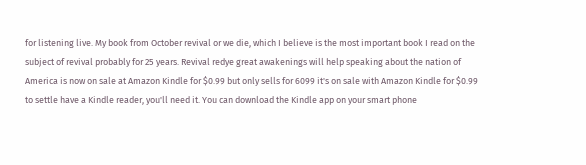for listening live. My book from October revival or we die, which I believe is the most important book I read on the subject of revival probably for 25 years. Revival redye great awakenings will help speaking about the nation of America is now on sale at Amazon Kindle for $0.99 but only sells for 6099 it's on sale with Amazon Kindle for $0.99 to settle have a Kindle reader, you'll need it. You can download the Kindle app on your smart phone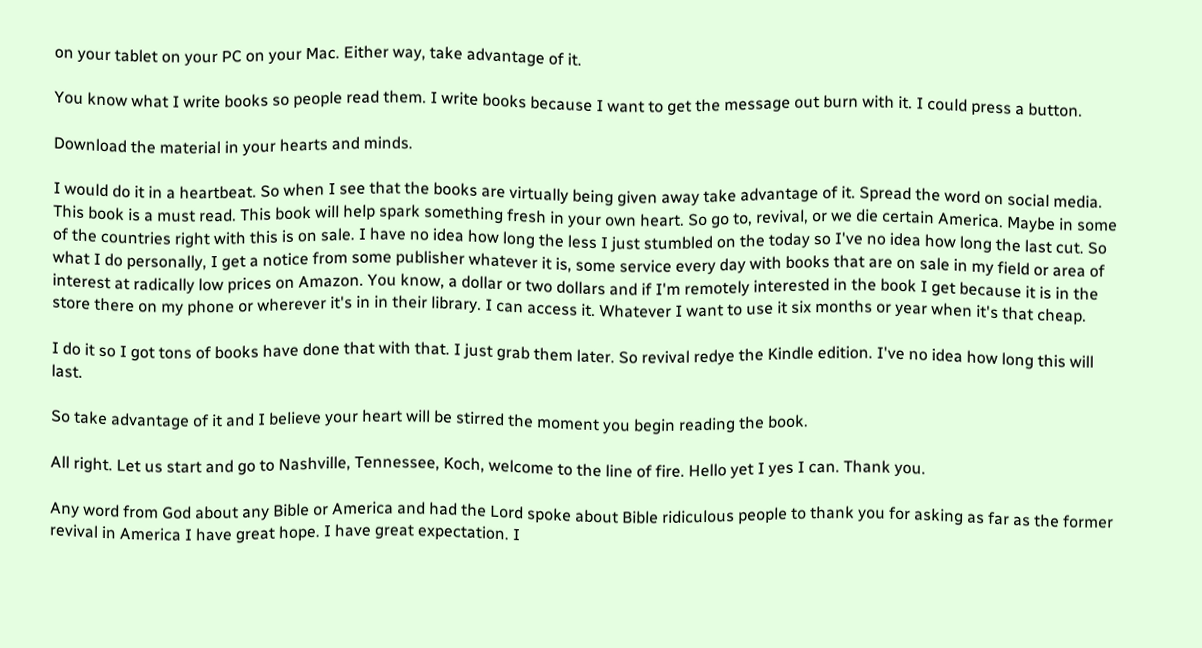on your tablet on your PC on your Mac. Either way, take advantage of it.

You know what I write books so people read them. I write books because I want to get the message out burn with it. I could press a button.

Download the material in your hearts and minds.

I would do it in a heartbeat. So when I see that the books are virtually being given away take advantage of it. Spread the word on social media. This book is a must read. This book will help spark something fresh in your own heart. So go to, revival, or we die certain America. Maybe in some of the countries right with this is on sale. I have no idea how long the less I just stumbled on the today so I've no idea how long the last cut. So what I do personally, I get a notice from some publisher whatever it is, some service every day with books that are on sale in my field or area of interest at radically low prices on Amazon. You know, a dollar or two dollars and if I'm remotely interested in the book I get because it is in the store there on my phone or wherever it's in in their library. I can access it. Whatever I want to use it six months or year when it's that cheap.

I do it so I got tons of books have done that with that. I just grab them later. So revival redye the Kindle edition. I've no idea how long this will last.

So take advantage of it and I believe your heart will be stirred the moment you begin reading the book.

All right. Let us start and go to Nashville, Tennessee, Koch, welcome to the line of fire. Hello yet I yes I can. Thank you.

Any word from God about any Bible or America and had the Lord spoke about Bible ridiculous people to thank you for asking as far as the former revival in America I have great hope. I have great expectation. I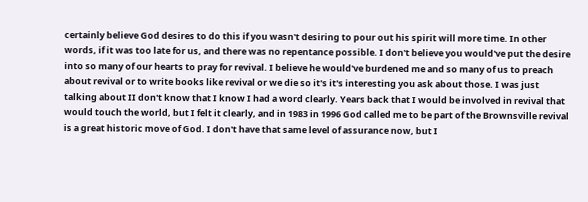certainly believe God desires to do this if you wasn't desiring to pour out his spirit will more time. In other words, if it was too late for us, and there was no repentance possible. I don't believe you would've put the desire into so many of our hearts to pray for revival. I believe he would've burdened me and so many of us to preach about revival or to write books like revival or we die so it's it's interesting you ask about those. I was just talking about II don't know that I know I had a word clearly. Years back that I would be involved in revival that would touch the world, but I felt it clearly, and in 1983 in 1996 God called me to be part of the Brownsville revival is a great historic move of God. I don't have that same level of assurance now, but I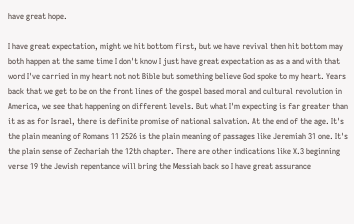have great hope.

I have great expectation, might we hit bottom first, but we have revival then hit bottom may both happen at the same time I don't know I just have great expectation as as a and with that word I've carried in my heart not not Bible but something believe God spoke to my heart. Years back that we get to be on the front lines of the gospel based moral and cultural revolution in America, we see that happening on different levels. But what I'm expecting is far greater than it as as for Israel, there is definite promise of national salvation. At the end of the age. It's the plain meaning of Romans 11 2526 is the plain meaning of passages like Jeremiah 31 one. It's the plain sense of Zechariah the 12th chapter. There are other indications like X.3 beginning verse 19 the Jewish repentance will bring the Messiah back so I have great assurance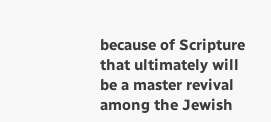because of Scripture that ultimately will be a master revival among the Jewish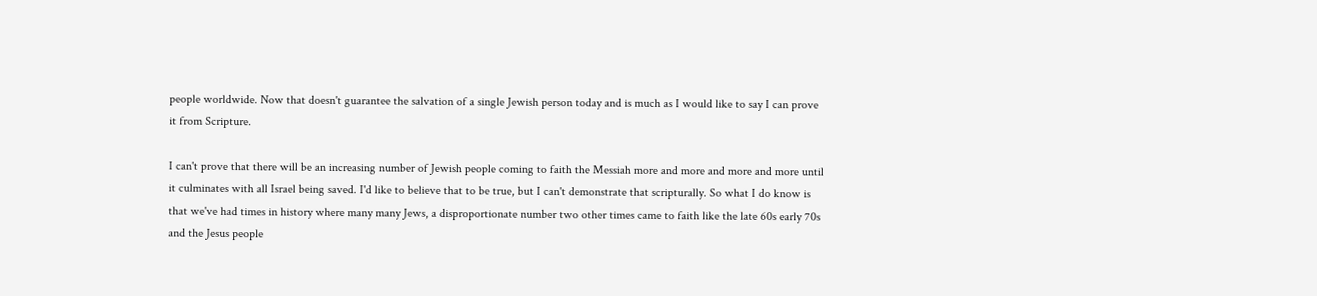people worldwide. Now that doesn't guarantee the salvation of a single Jewish person today and is much as I would like to say I can prove it from Scripture.

I can't prove that there will be an increasing number of Jewish people coming to faith the Messiah more and more and more and more until it culminates with all Israel being saved. I'd like to believe that to be true, but I can't demonstrate that scripturally. So what I do know is that we've had times in history where many many Jews, a disproportionate number two other times came to faith like the late 60s early 70s and the Jesus people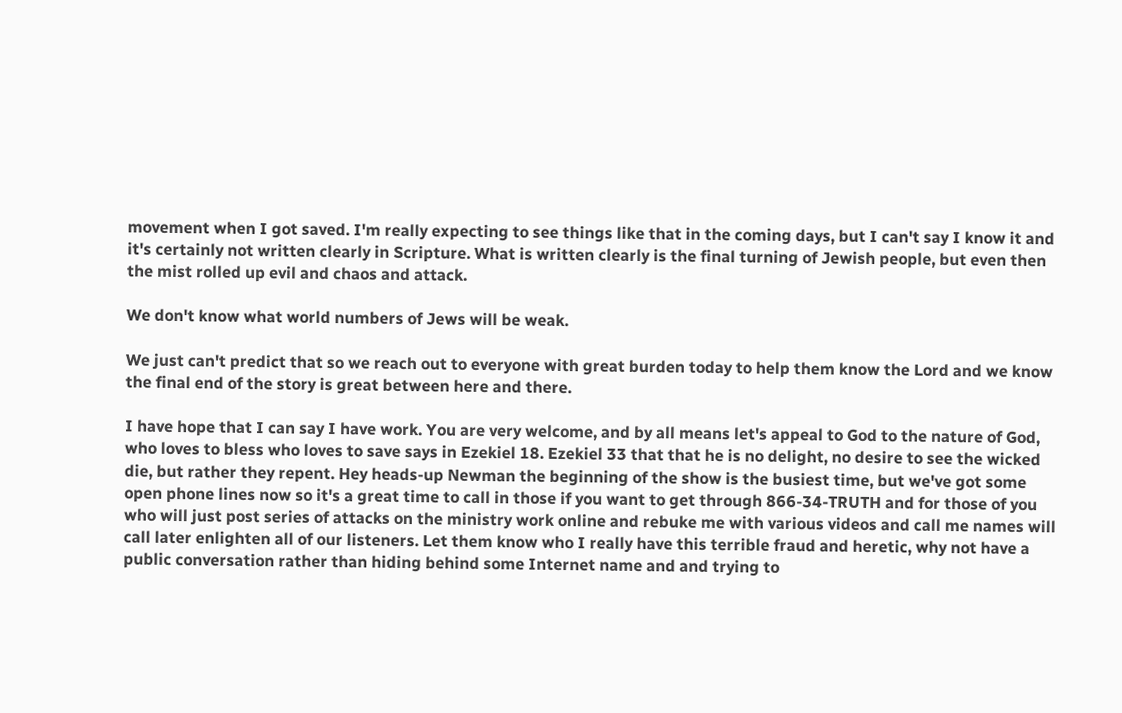movement when I got saved. I'm really expecting to see things like that in the coming days, but I can't say I know it and it's certainly not written clearly in Scripture. What is written clearly is the final turning of Jewish people, but even then the mist rolled up evil and chaos and attack.

We don't know what world numbers of Jews will be weak.

We just can't predict that so we reach out to everyone with great burden today to help them know the Lord and we know the final end of the story is great between here and there.

I have hope that I can say I have work. You are very welcome, and by all means let's appeal to God to the nature of God, who loves to bless who loves to save says in Ezekiel 18. Ezekiel 33 that that he is no delight, no desire to see the wicked die, but rather they repent. Hey heads-up Newman the beginning of the show is the busiest time, but we've got some open phone lines now so it's a great time to call in those if you want to get through 866-34-TRUTH and for those of you who will just post series of attacks on the ministry work online and rebuke me with various videos and call me names will call later enlighten all of our listeners. Let them know who I really have this terrible fraud and heretic, why not have a public conversation rather than hiding behind some Internet name and and trying to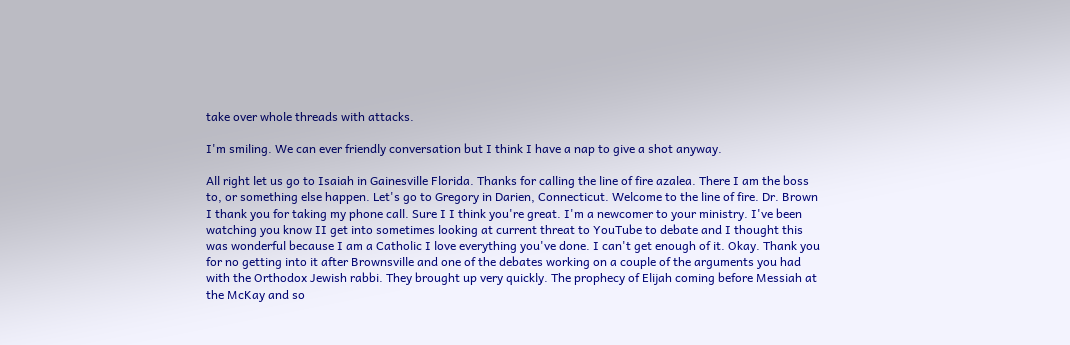take over whole threads with attacks.

I'm smiling. We can ever friendly conversation but I think I have a nap to give a shot anyway.

All right let us go to Isaiah in Gainesville Florida. Thanks for calling the line of fire azalea. There I am the boss to, or something else happen. Let's go to Gregory in Darien, Connecticut. Welcome to the line of fire. Dr. Brown I thank you for taking my phone call. Sure I I think you're great. I'm a newcomer to your ministry. I've been watching you know II get into sometimes looking at current threat to YouTube to debate and I thought this was wonderful because I am a Catholic I love everything you've done. I can't get enough of it. Okay. Thank you for no getting into it after Brownsville and one of the debates working on a couple of the arguments you had with the Orthodox Jewish rabbi. They brought up very quickly. The prophecy of Elijah coming before Messiah at the McKay and so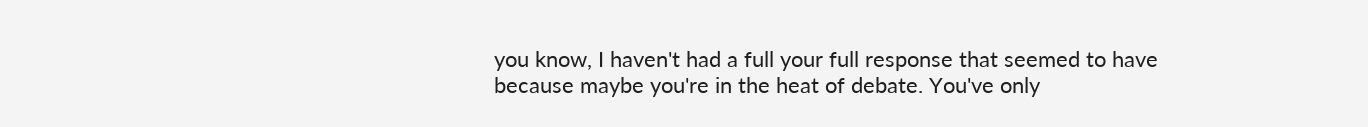you know, I haven't had a full your full response that seemed to have because maybe you're in the heat of debate. You've only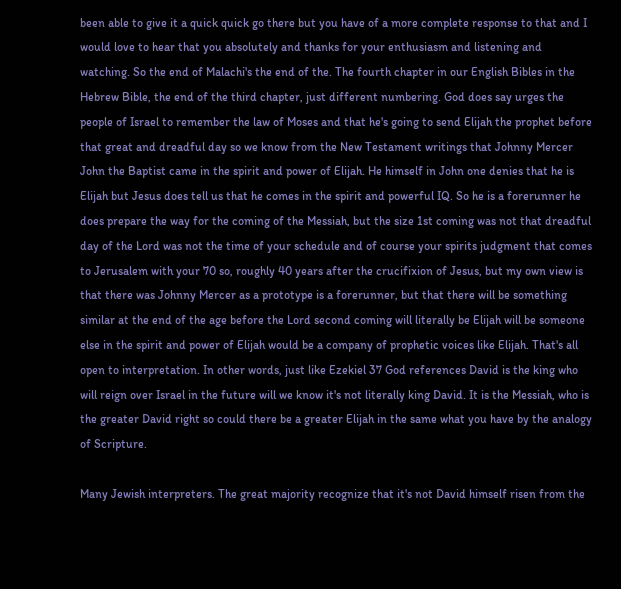been able to give it a quick quick go there but you have of a more complete response to that and I would love to hear that you absolutely and thanks for your enthusiasm and listening and watching. So the end of Malachi's the end of the. The fourth chapter in our English Bibles in the Hebrew Bible, the end of the third chapter, just different numbering. God does say urges the people of Israel to remember the law of Moses and that he's going to send Elijah the prophet before that great and dreadful day so we know from the New Testament writings that Johnny Mercer John the Baptist came in the spirit and power of Elijah. He himself in John one denies that he is Elijah but Jesus does tell us that he comes in the spirit and powerful IQ. So he is a forerunner he does prepare the way for the coming of the Messiah, but the size 1st coming was not that dreadful day of the Lord was not the time of your schedule and of course your spirits judgment that comes to Jerusalem with your 70 so, roughly 40 years after the crucifixion of Jesus, but my own view is that there was Johnny Mercer as a prototype is a forerunner, but that there will be something similar at the end of the age before the Lord second coming will literally be Elijah will be someone else in the spirit and power of Elijah would be a company of prophetic voices like Elijah. That's all open to interpretation. In other words, just like Ezekiel 37 God references David is the king who will reign over Israel in the future will we know it's not literally king David. It is the Messiah, who is the greater David right so could there be a greater Elijah in the same what you have by the analogy of Scripture.

Many Jewish interpreters. The great majority recognize that it's not David himself risen from the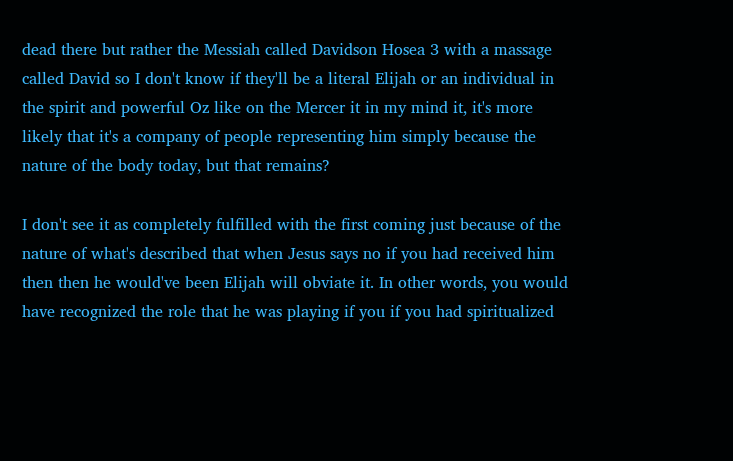dead there but rather the Messiah called Davidson Hosea 3 with a massage called David so I don't know if they'll be a literal Elijah or an individual in the spirit and powerful Oz like on the Mercer it in my mind it, it's more likely that it's a company of people representing him simply because the nature of the body today, but that remains?

I don't see it as completely fulfilled with the first coming just because of the nature of what's described that when Jesus says no if you had received him then then he would've been Elijah will obviate it. In other words, you would have recognized the role that he was playing if you if you had spiritualized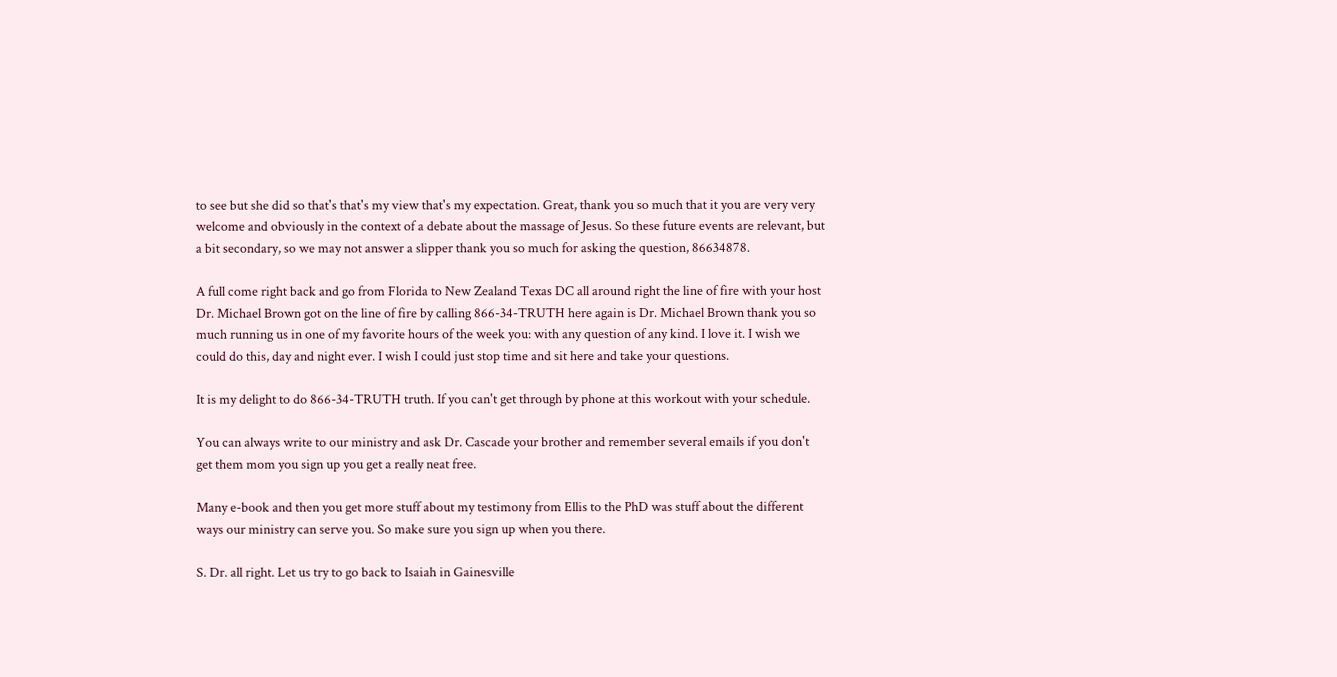to see but she did so that's that's my view that's my expectation. Great, thank you so much that it you are very very welcome and obviously in the context of a debate about the massage of Jesus. So these future events are relevant, but a bit secondary, so we may not answer a slipper thank you so much for asking the question, 86634878.

A full come right back and go from Florida to New Zealand Texas DC all around right the line of fire with your host Dr. Michael Brown got on the line of fire by calling 866-34-TRUTH here again is Dr. Michael Brown thank you so much running us in one of my favorite hours of the week you: with any question of any kind. I love it. I wish we could do this, day and night ever. I wish I could just stop time and sit here and take your questions.

It is my delight to do 866-34-TRUTH truth. If you can't get through by phone at this workout with your schedule.

You can always write to our ministry and ask Dr. Cascade your brother and remember several emails if you don't get them mom you sign up you get a really neat free.

Many e-book and then you get more stuff about my testimony from Ellis to the PhD was stuff about the different ways our ministry can serve you. So make sure you sign up when you there.

S. Dr. all right. Let us try to go back to Isaiah in Gainesville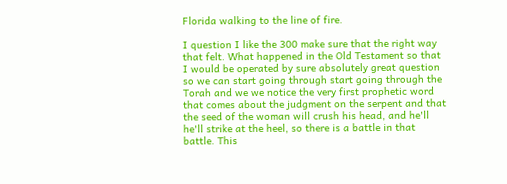Florida walking to the line of fire.

I question I like the 300 make sure that the right way that felt. What happened in the Old Testament so that I would be operated by sure absolutely great question so we can start going through start going through the Torah and we we notice the very first prophetic word that comes about the judgment on the serpent and that the seed of the woman will crush his head, and he'll he'll strike at the heel, so there is a battle in that battle. This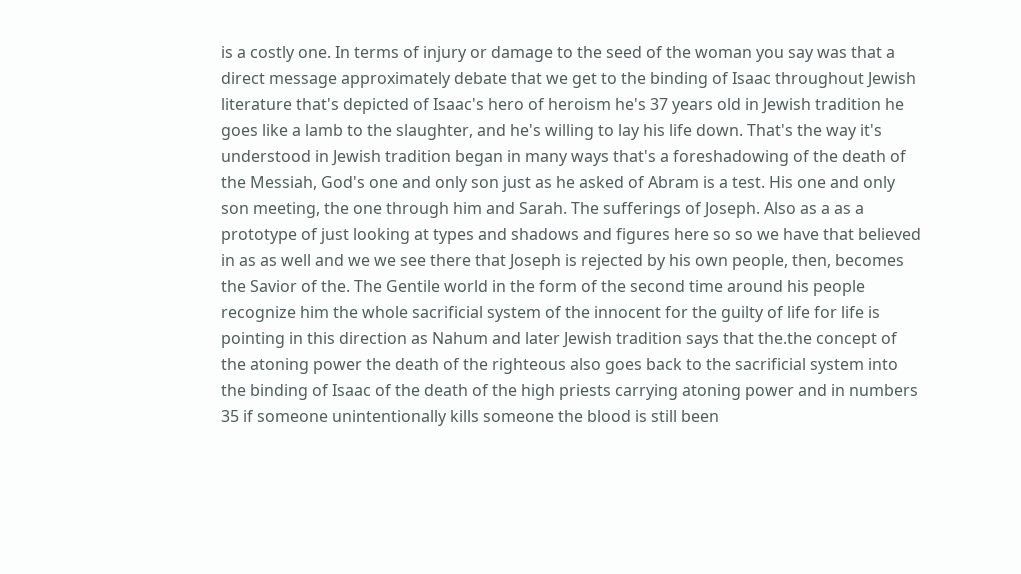is a costly one. In terms of injury or damage to the seed of the woman you say was that a direct message approximately debate that we get to the binding of Isaac throughout Jewish literature that's depicted of Isaac's hero of heroism he's 37 years old in Jewish tradition he goes like a lamb to the slaughter, and he's willing to lay his life down. That's the way it's understood in Jewish tradition began in many ways that's a foreshadowing of the death of the Messiah, God's one and only son just as he asked of Abram is a test. His one and only son meeting, the one through him and Sarah. The sufferings of Joseph. Also as a as a prototype of just looking at types and shadows and figures here so so we have that believed in as as well and we we see there that Joseph is rejected by his own people, then, becomes the Savior of the. The Gentile world in the form of the second time around his people recognize him the whole sacrificial system of the innocent for the guilty of life for life is pointing in this direction as Nahum and later Jewish tradition says that the.the concept of the atoning power the death of the righteous also goes back to the sacrificial system into the binding of Isaac of the death of the high priests carrying atoning power and in numbers 35 if someone unintentionally kills someone the blood is still been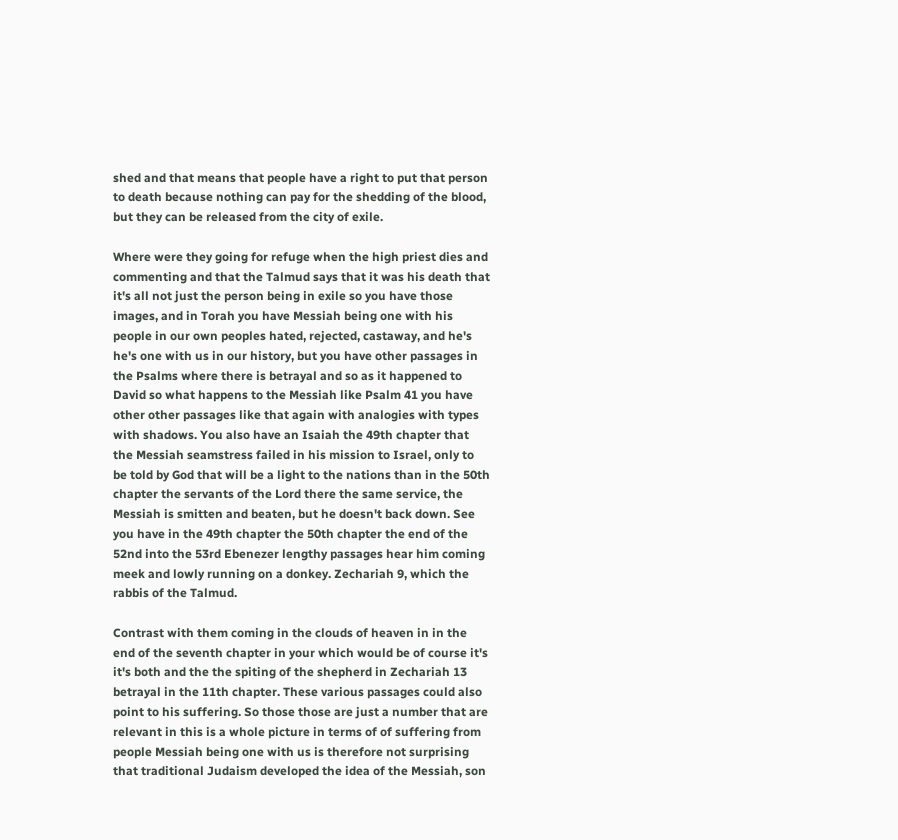shed and that means that people have a right to put that person to death because nothing can pay for the shedding of the blood, but they can be released from the city of exile.

Where were they going for refuge when the high priest dies and commenting and that the Talmud says that it was his death that it's all not just the person being in exile so you have those images, and in Torah you have Messiah being one with his people in our own peoples hated, rejected, castaway, and he's he's one with us in our history, but you have other passages in the Psalms where there is betrayal and so as it happened to David so what happens to the Messiah like Psalm 41 you have other other passages like that again with analogies with types with shadows. You also have an Isaiah the 49th chapter that the Messiah seamstress failed in his mission to Israel, only to be told by God that will be a light to the nations than in the 50th chapter the servants of the Lord there the same service, the Messiah is smitten and beaten, but he doesn't back down. See you have in the 49th chapter the 50th chapter the end of the 52nd into the 53rd Ebenezer lengthy passages hear him coming meek and lowly running on a donkey. Zechariah 9, which the rabbis of the Talmud.

Contrast with them coming in the clouds of heaven in in the end of the seventh chapter in your which would be of course it's it's both and the the spiting of the shepherd in Zechariah 13 betrayal in the 11th chapter. These various passages could also point to his suffering. So those those are just a number that are relevant in this is a whole picture in terms of of suffering from people Messiah being one with us is therefore not surprising that traditional Judaism developed the idea of the Messiah, son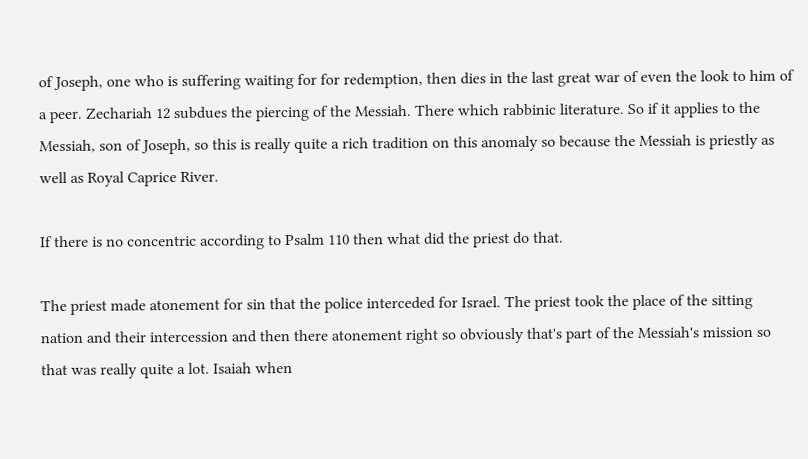of Joseph, one who is suffering waiting for for redemption, then dies in the last great war of even the look to him of a peer. Zechariah 12 subdues the piercing of the Messiah. There which rabbinic literature. So if it applies to the Messiah, son of Joseph, so this is really quite a rich tradition on this anomaly so because the Messiah is priestly as well as Royal Caprice River.

If there is no concentric according to Psalm 110 then what did the priest do that.

The priest made atonement for sin that the police interceded for Israel. The priest took the place of the sitting nation and their intercession and then there atonement right so obviously that's part of the Messiah's mission so that was really quite a lot. Isaiah when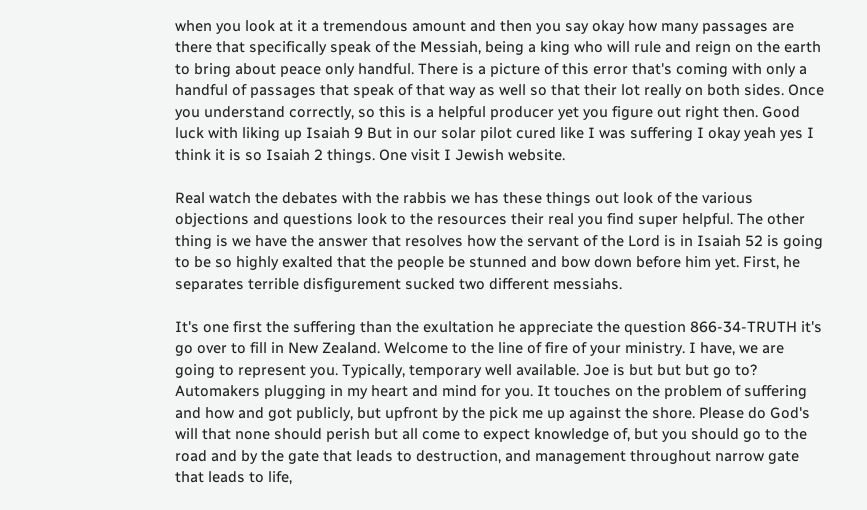when you look at it a tremendous amount and then you say okay how many passages are there that specifically speak of the Messiah, being a king who will rule and reign on the earth to bring about peace only handful. There is a picture of this error that's coming with only a handful of passages that speak of that way as well so that their lot really on both sides. Once you understand correctly, so this is a helpful producer yet you figure out right then. Good luck with liking up Isaiah 9 But in our solar pilot cured like I was suffering I okay yeah yes I think it is so Isaiah 2 things. One visit I Jewish website.

Real watch the debates with the rabbis we has these things out look of the various objections and questions look to the resources their real you find super helpful. The other thing is we have the answer that resolves how the servant of the Lord is in Isaiah 52 is going to be so highly exalted that the people be stunned and bow down before him yet. First, he separates terrible disfigurement sucked two different messiahs.

It's one first the suffering than the exultation he appreciate the question 866-34-TRUTH it's go over to fill in New Zealand. Welcome to the line of fire of your ministry. I have, we are going to represent you. Typically, temporary well available. Joe is but but but go to? Automakers plugging in my heart and mind for you. It touches on the problem of suffering and how and got publicly, but upfront by the pick me up against the shore. Please do God's will that none should perish but all come to expect knowledge of, but you should go to the road and by the gate that leads to destruction, and management throughout narrow gate that leads to life,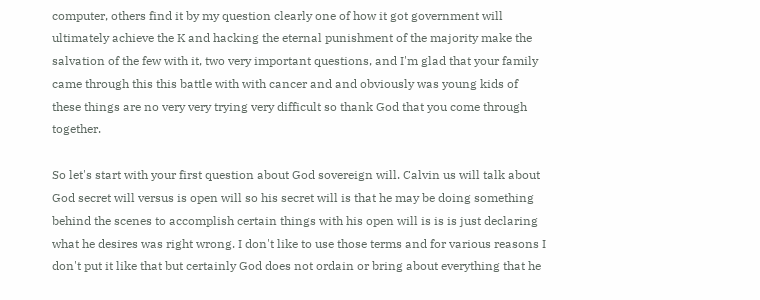computer, others find it by my question clearly one of how it got government will ultimately achieve the K and hacking the eternal punishment of the majority make the salvation of the few with it, two very important questions, and I'm glad that your family came through this this battle with with cancer and and obviously was young kids of these things are no very very trying very difficult so thank God that you come through together.

So let's start with your first question about God sovereign will. Calvin us will talk about God secret will versus is open will so his secret will is that he may be doing something behind the scenes to accomplish certain things with his open will is is is just declaring what he desires was right wrong. I don't like to use those terms and for various reasons I don't put it like that but certainly God does not ordain or bring about everything that he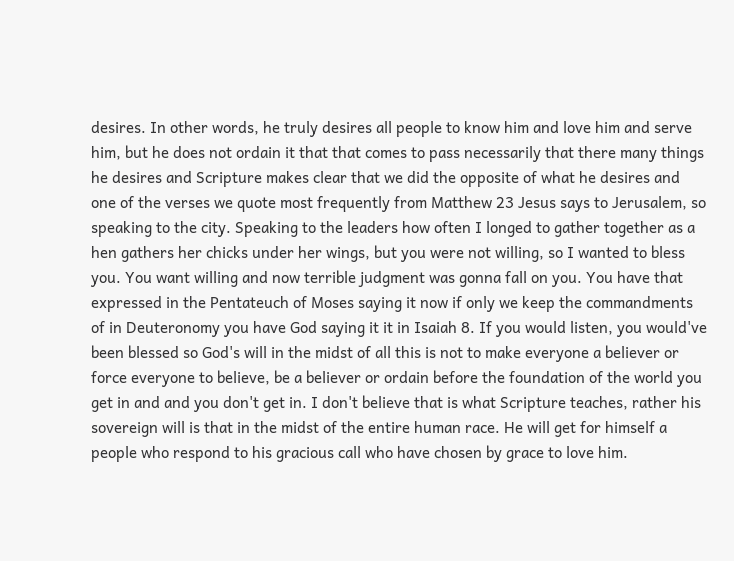desires. In other words, he truly desires all people to know him and love him and serve him, but he does not ordain it that that comes to pass necessarily that there many things he desires and Scripture makes clear that we did the opposite of what he desires and one of the verses we quote most frequently from Matthew 23 Jesus says to Jerusalem, so speaking to the city. Speaking to the leaders how often I longed to gather together as a hen gathers her chicks under her wings, but you were not willing, so I wanted to bless you. You want willing and now terrible judgment was gonna fall on you. You have that expressed in the Pentateuch of Moses saying it now if only we keep the commandments of in Deuteronomy you have God saying it it in Isaiah 8. If you would listen, you would've been blessed so God's will in the midst of all this is not to make everyone a believer or force everyone to believe, be a believer or ordain before the foundation of the world you get in and and you don't get in. I don't believe that is what Scripture teaches, rather his sovereign will is that in the midst of the entire human race. He will get for himself a people who respond to his gracious call who have chosen by grace to love him.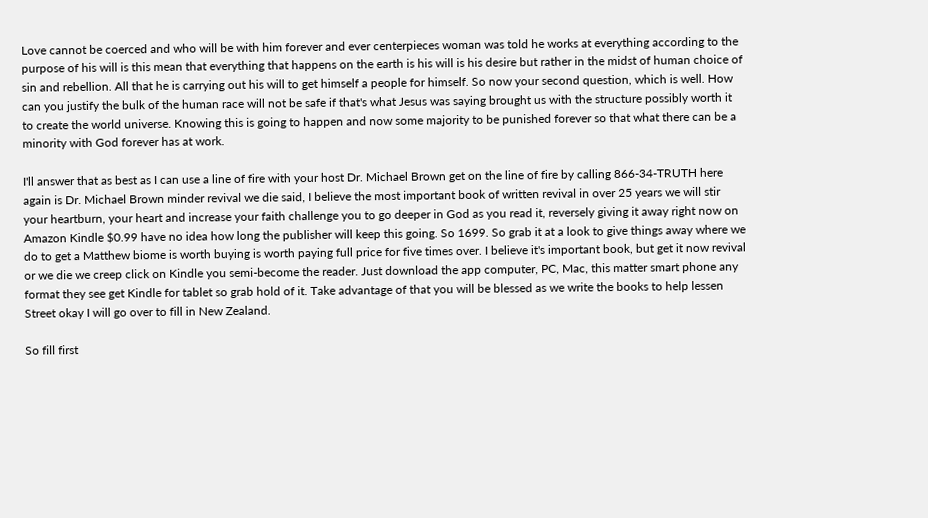Love cannot be coerced and who will be with him forever and ever centerpieces woman was told he works at everything according to the purpose of his will is this mean that everything that happens on the earth is his will is his desire but rather in the midst of human choice of sin and rebellion. All that he is carrying out his will to get himself a people for himself. So now your second question, which is well. How can you justify the bulk of the human race will not be safe if that's what Jesus was saying brought us with the structure possibly worth it to create the world universe. Knowing this is going to happen and now some majority to be punished forever so that what there can be a minority with God forever has at work.

I'll answer that as best as I can use a line of fire with your host Dr. Michael Brown get on the line of fire by calling 866-34-TRUTH here again is Dr. Michael Brown minder revival we die said, I believe the most important book of written revival in over 25 years we will stir your heartburn, your heart and increase your faith challenge you to go deeper in God as you read it, reversely giving it away right now on Amazon Kindle $0.99 have no idea how long the publisher will keep this going. So 1699. So grab it at a look to give things away where we do to get a Matthew biome is worth buying is worth paying full price for five times over. I believe it's important book, but get it now revival or we die we creep click on Kindle you semi-become the reader. Just download the app computer, PC, Mac, this matter smart phone any format they see get Kindle for tablet so grab hold of it. Take advantage of that you will be blessed as we write the books to help lessen Street okay I will go over to fill in New Zealand.

So fill first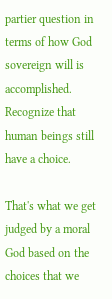partier question in terms of how God sovereign will is accomplished. Recognize that human beings still have a choice.

That's what we get judged by a moral God based on the choices that we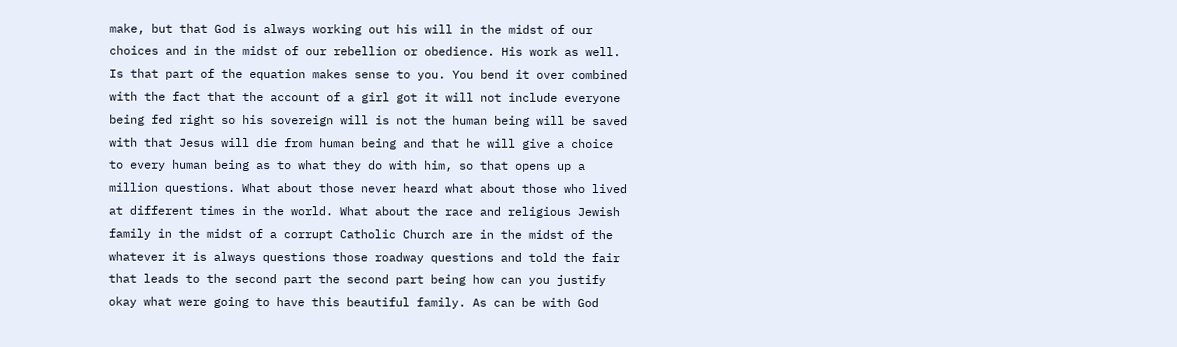make, but that God is always working out his will in the midst of our choices and in the midst of our rebellion or obedience. His work as well. Is that part of the equation makes sense to you. You bend it over combined with the fact that the account of a girl got it will not include everyone being fed right so his sovereign will is not the human being will be saved with that Jesus will die from human being and that he will give a choice to every human being as to what they do with him, so that opens up a million questions. What about those never heard what about those who lived at different times in the world. What about the race and religious Jewish family in the midst of a corrupt Catholic Church are in the midst of the whatever it is always questions those roadway questions and told the fair that leads to the second part the second part being how can you justify okay what were going to have this beautiful family. As can be with God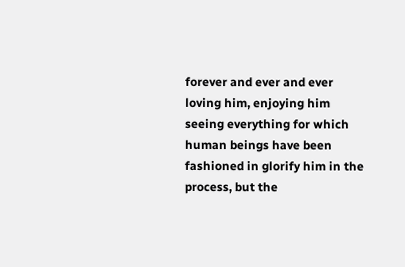forever and ever and ever loving him, enjoying him seeing everything for which human beings have been fashioned in glorify him in the process, but the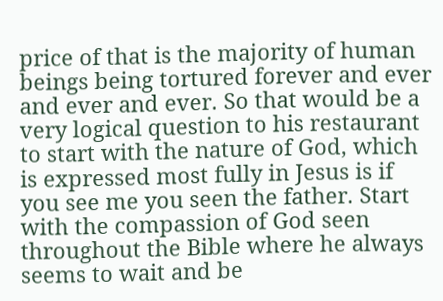price of that is the majority of human beings being tortured forever and ever and ever and ever. So that would be a very logical question to his restaurant to start with the nature of God, which is expressed most fully in Jesus is if you see me you seen the father. Start with the compassion of God seen throughout the Bible where he always seems to wait and be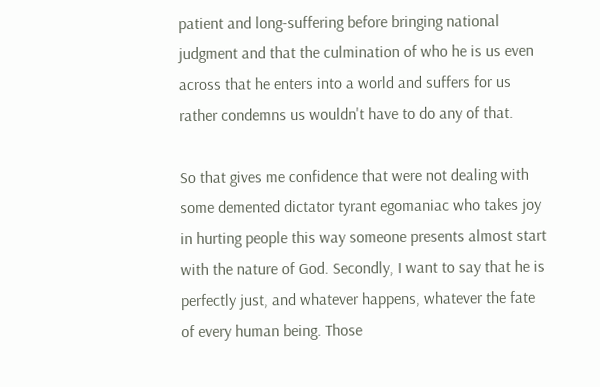patient and long-suffering before bringing national judgment and that the culmination of who he is us even across that he enters into a world and suffers for us rather condemns us wouldn't have to do any of that.

So that gives me confidence that were not dealing with some demented dictator tyrant egomaniac who takes joy in hurting people this way someone presents almost start with the nature of God. Secondly, I want to say that he is perfectly just, and whatever happens, whatever the fate of every human being. Those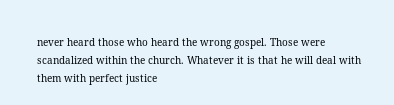never heard those who heard the wrong gospel. Those were scandalized within the church. Whatever it is that he will deal with them with perfect justice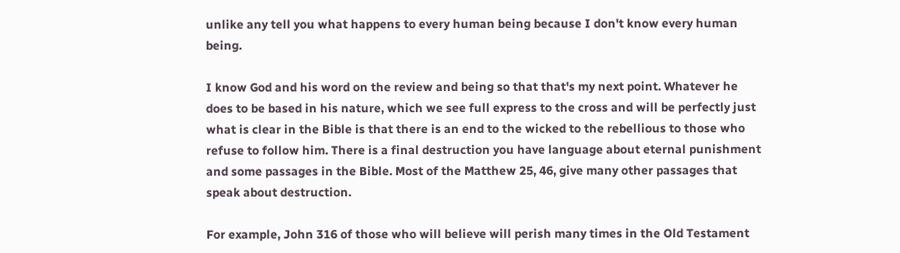unlike any tell you what happens to every human being because I don't know every human being.

I know God and his word on the review and being so that that's my next point. Whatever he does to be based in his nature, which we see full express to the cross and will be perfectly just what is clear in the Bible is that there is an end to the wicked to the rebellious to those who refuse to follow him. There is a final destruction you have language about eternal punishment and some passages in the Bible. Most of the Matthew 25, 46, give many other passages that speak about destruction.

For example, John 316 of those who will believe will perish many times in the Old Testament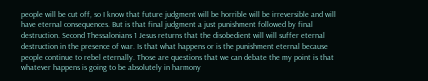people will be cut off, so I know that future judgment will be horrible will be irreversible and will have eternal consequences. But is that final judgment a just punishment followed by final destruction. Second Thessalonians 1 Jesus returns that the disobedient will will suffer eternal destruction in the presence of war. Is that what happens or is the punishment eternal because people continue to rebel eternally. Those are questions that we can debate the my point is that whatever happens is going to be absolutely in harmony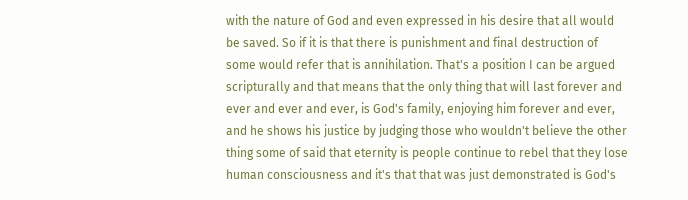with the nature of God and even expressed in his desire that all would be saved. So if it is that there is punishment and final destruction of some would refer that is annihilation. That's a position I can be argued scripturally and that means that the only thing that will last forever and ever and ever and ever, is God's family, enjoying him forever and ever, and he shows his justice by judging those who wouldn't believe the other thing some of said that eternity is people continue to rebel that they lose human consciousness and it's that that was just demonstrated is God's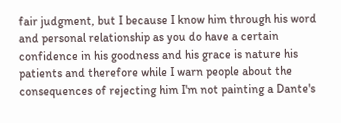fair judgment, but I because I know him through his word and personal relationship as you do have a certain confidence in his goodness and his grace is nature his patients and therefore while I warn people about the consequences of rejecting him I'm not painting a Dante's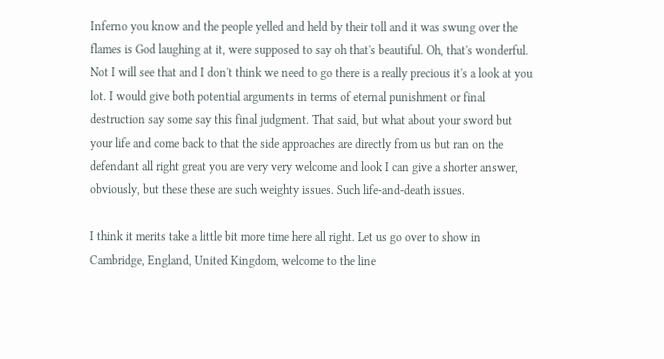Inferno you know and the people yelled and held by their toll and it was swung over the flames is God laughing at it, were supposed to say oh that's beautiful. Oh, that's wonderful. Not I will see that and I don't think we need to go there is a really precious it's a look at you lot. I would give both potential arguments in terms of eternal punishment or final destruction say some say this final judgment. That said, but what about your sword but your life and come back to that the side approaches are directly from us but ran on the defendant all right great you are very very welcome and look I can give a shorter answer, obviously, but these these are such weighty issues. Such life-and-death issues.

I think it merits take a little bit more time here all right. Let us go over to show in Cambridge, England, United Kingdom, welcome to the line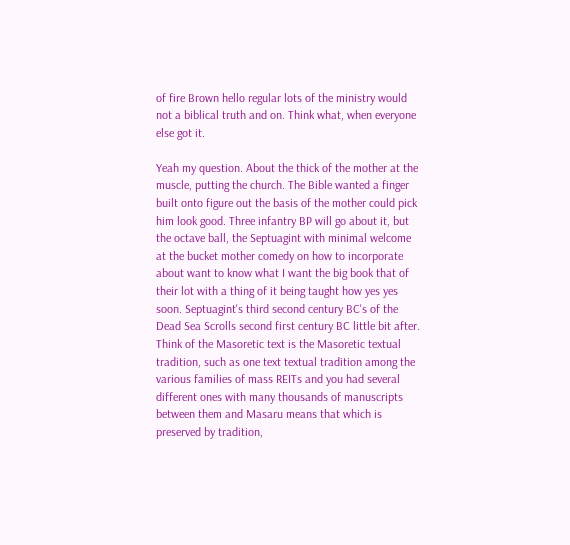of fire Brown hello regular lots of the ministry would not a biblical truth and on. Think what, when everyone else got it.

Yeah my question. About the thick of the mother at the muscle, putting the church. The Bible wanted a finger built onto figure out the basis of the mother could pick him look good. Three infantry BP will go about it, but the octave ball, the Septuagint with minimal welcome at the bucket mother comedy on how to incorporate about want to know what I want the big book that of their lot with a thing of it being taught how yes yes soon. Septuagint's third second century BC's of the Dead Sea Scrolls second first century BC little bit after. Think of the Masoretic text is the Masoretic textual tradition, such as one text textual tradition among the various families of mass REITs and you had several different ones with many thousands of manuscripts between them and Masaru means that which is preserved by tradition,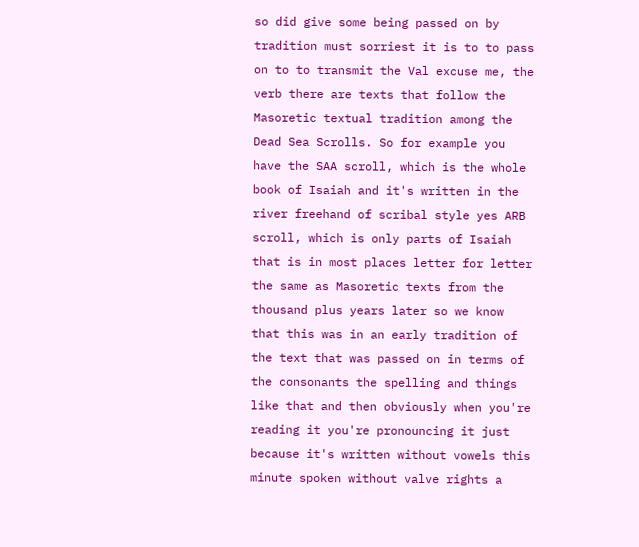so did give some being passed on by tradition must sorriest it is to to pass on to to transmit the Val excuse me, the verb there are texts that follow the Masoretic textual tradition among the Dead Sea Scrolls. So for example you have the SAA scroll, which is the whole book of Isaiah and it's written in the river freehand of scribal style yes ARB scroll, which is only parts of Isaiah that is in most places letter for letter the same as Masoretic texts from the thousand plus years later so we know that this was in an early tradition of the text that was passed on in terms of the consonants the spelling and things like that and then obviously when you're reading it you're pronouncing it just because it's written without vowels this minute spoken without valve rights a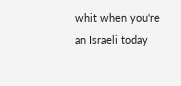whit when you're an Israeli today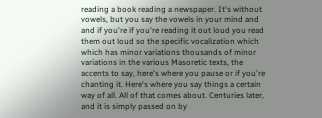reading a book reading a newspaper. It's without vowels, but you say the vowels in your mind and and if you're if you're reading it out loud you read them out loud so the specific vocalization which which has minor variations thousands of minor variations in the various Masoretic texts, the accents to say, here's where you pause or if you're chanting it. Here's where you say things a certain way of all. All of that comes about. Centuries later, and it is simply passed on by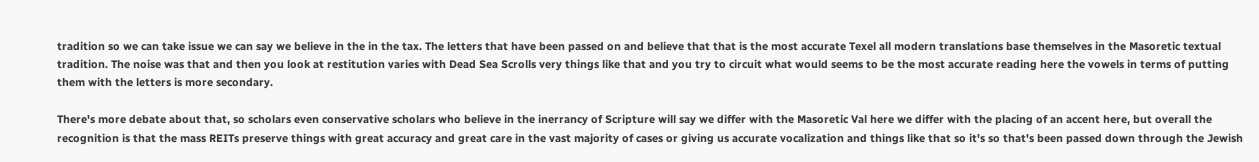tradition so we can take issue we can say we believe in the in the tax. The letters that have been passed on and believe that that is the most accurate Texel all modern translations base themselves in the Masoretic textual tradition. The noise was that and then you look at restitution varies with Dead Sea Scrolls very things like that and you try to circuit what would seems to be the most accurate reading here the vowels in terms of putting them with the letters is more secondary.

There's more debate about that, so scholars even conservative scholars who believe in the inerrancy of Scripture will say we differ with the Masoretic Val here we differ with the placing of an accent here, but overall the recognition is that the mass REITs preserve things with great accuracy and great care in the vast majority of cases or giving us accurate vocalization and things like that so it's so that's been passed down through the Jewish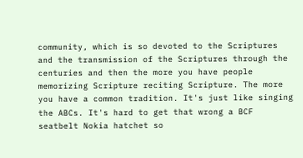community, which is so devoted to the Scriptures and the transmission of the Scriptures through the centuries and then the more you have people memorizing Scripture reciting Scripture. The more you have a common tradition. It's just like singing the ABCs. It's hard to get that wrong a BCF seatbelt Nokia hatchet so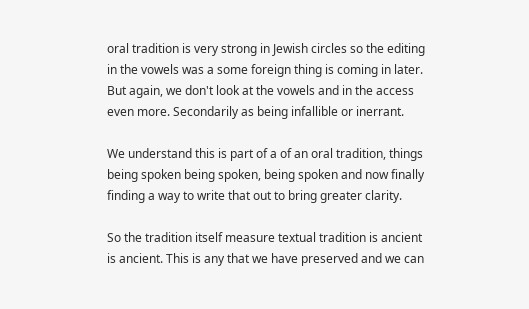oral tradition is very strong in Jewish circles so the editing in the vowels was a some foreign thing is coming in later. But again, we don't look at the vowels and in the access even more. Secondarily as being infallible or inerrant.

We understand this is part of a of an oral tradition, things being spoken being spoken, being spoken and now finally finding a way to write that out to bring greater clarity.

So the tradition itself measure textual tradition is ancient is ancient. This is any that we have preserved and we can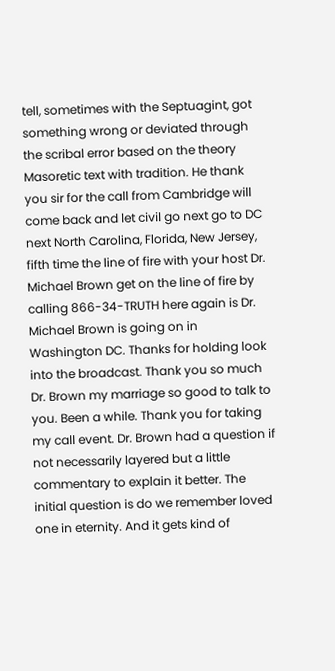tell, sometimes with the Septuagint, got something wrong or deviated through the scribal error based on the theory Masoretic text with tradition. He thank you sir for the call from Cambridge will come back and let civil go next go to DC next North Carolina, Florida, New Jersey, fifth time the line of fire with your host Dr. Michael Brown get on the line of fire by calling 866-34-TRUTH here again is Dr. Michael Brown is going on in Washington DC. Thanks for holding look into the broadcast. Thank you so much Dr. Brown my marriage so good to talk to you. Been a while. Thank you for taking my call event. Dr. Brown had a question if not necessarily layered but a little commentary to explain it better. The initial question is do we remember loved one in eternity. And it gets kind of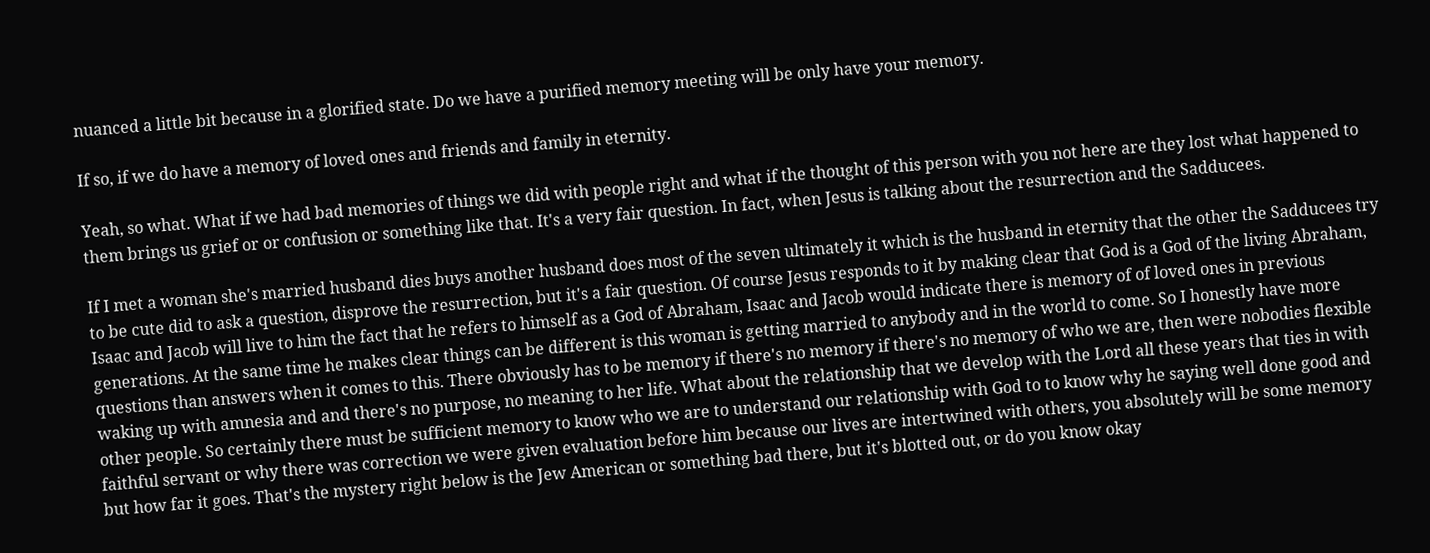nuanced a little bit because in a glorified state. Do we have a purified memory meeting will be only have your memory.

If so, if we do have a memory of loved ones and friends and family in eternity.

Yeah, so what. What if we had bad memories of things we did with people right and what if the thought of this person with you not here are they lost what happened to them brings us grief or or confusion or something like that. It's a very fair question. In fact, when Jesus is talking about the resurrection and the Sadducees.

If I met a woman she's married husband dies buys another husband does most of the seven ultimately it which is the husband in eternity that the other the Sadducees try to be cute did to ask a question, disprove the resurrection, but it's a fair question. Of course Jesus responds to it by making clear that God is a God of the living Abraham, Isaac and Jacob will live to him the fact that he refers to himself as a God of Abraham, Isaac and Jacob would indicate there is memory of of loved ones in previous generations. At the same time he makes clear things can be different is this woman is getting married to anybody and in the world to come. So I honestly have more questions than answers when it comes to this. There obviously has to be memory if there's no memory if there's no memory of who we are, then were nobodies flexible waking up with amnesia and and there's no purpose, no meaning to her life. What about the relationship that we develop with the Lord all these years that ties in with other people. So certainly there must be sufficient memory to know who we are to understand our relationship with God to to know why he saying well done good and faithful servant or why there was correction we were given evaluation before him because our lives are intertwined with others, you absolutely will be some memory but how far it goes. That's the mystery right below is the Jew American or something bad there, but it's blotted out, or do you know okay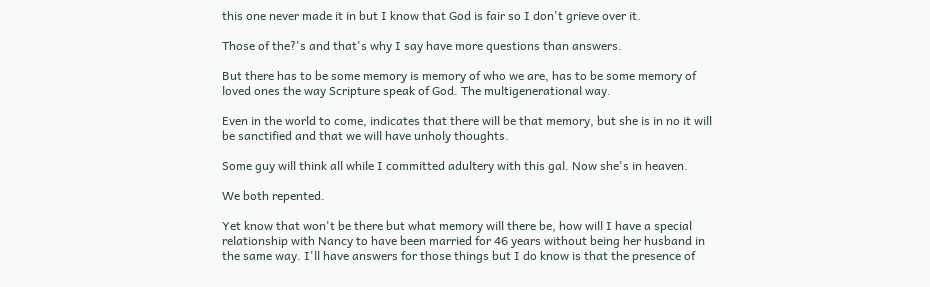this one never made it in but I know that God is fair so I don't grieve over it.

Those of the?'s and that's why I say have more questions than answers.

But there has to be some memory is memory of who we are, has to be some memory of loved ones the way Scripture speak of God. The multigenerational way.

Even in the world to come, indicates that there will be that memory, but she is in no it will be sanctified and that we will have unholy thoughts.

Some guy will think all while I committed adultery with this gal. Now she's in heaven.

We both repented.

Yet know that won't be there but what memory will there be, how will I have a special relationship with Nancy to have been married for 46 years without being her husband in the same way. I'll have answers for those things but I do know is that the presence of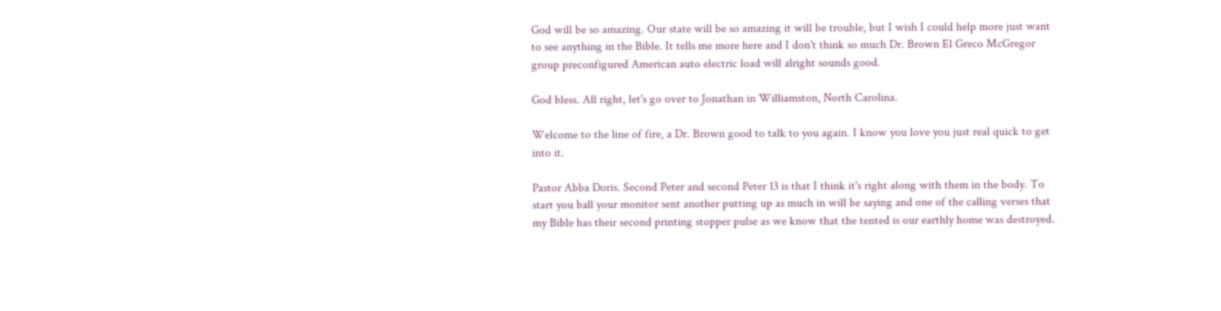God will be so amazing. Our state will be so amazing it will be trouble, but I wish I could help more just want to see anything in the Bible. It tells me more here and I don't think so much Dr. Brown El Greco McGregor group preconfigured American auto electric load will alright sounds good.

God bless. All right, let's go over to Jonathan in Williamston, North Carolina.

Welcome to the line of fire, a Dr. Brown good to talk to you again. I know you love you just real quick to get into it.

Pastor Abba Doris. Second Peter and second Peter 13 is that I think it's right along with them in the body. To start you ball your monitor sent another putting up as much in will be saying and one of the calling verses that my Bible has their second printing stopper pulse as we know that the tented is our earthly home was destroyed.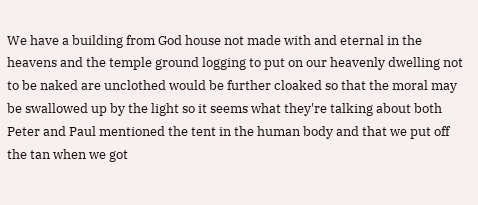We have a building from God house not made with and eternal in the heavens and the temple ground logging to put on our heavenly dwelling not to be naked are unclothed would be further cloaked so that the moral may be swallowed up by the light so it seems what they're talking about both Peter and Paul mentioned the tent in the human body and that we put off the tan when we got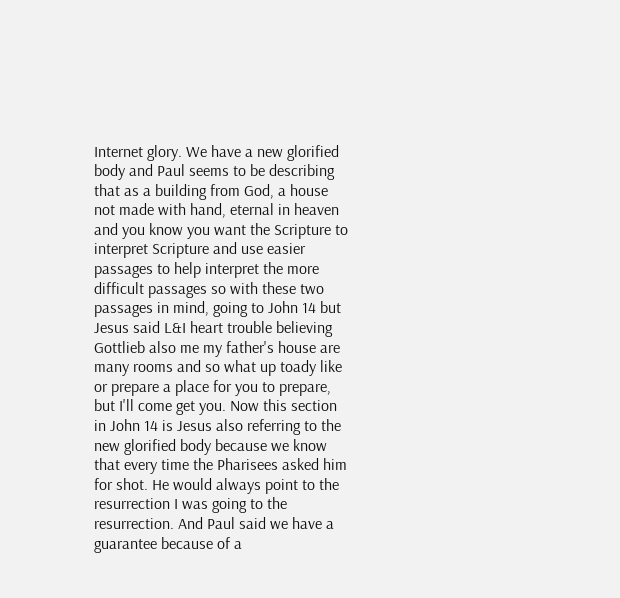Internet glory. We have a new glorified body and Paul seems to be describing that as a building from God, a house not made with hand, eternal in heaven and you know you want the Scripture to interpret Scripture and use easier passages to help interpret the more difficult passages so with these two passages in mind, going to John 14 but Jesus said L&I heart trouble believing Gottlieb also me my father's house are many rooms and so what up toady like or prepare a place for you to prepare, but I'll come get you. Now this section in John 14 is Jesus also referring to the new glorified body because we know that every time the Pharisees asked him for shot. He would always point to the resurrection I was going to the resurrection. And Paul said we have a guarantee because of a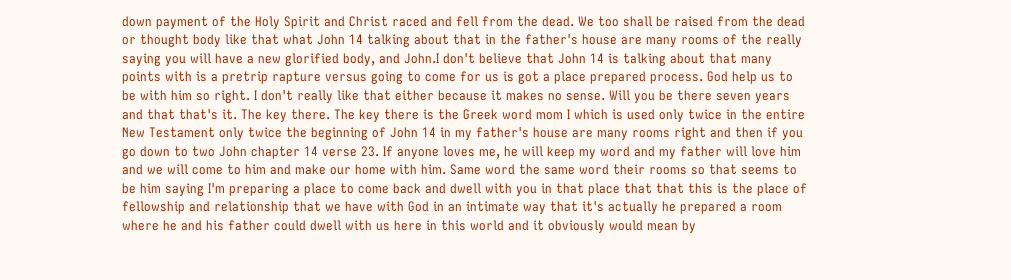down payment of the Holy Spirit and Christ raced and fell from the dead. We too shall be raised from the dead or thought body like that what John 14 talking about that in the father's house are many rooms of the really saying you will have a new glorified body, and John.I don't believe that John 14 is talking about that many points with is a pretrip rapture versus going to come for us is got a place prepared process. God help us to be with him so right. I don't really like that either because it makes no sense. Will you be there seven years and that that's it. The key there. The key there is the Greek word mom I which is used only twice in the entire New Testament only twice the beginning of John 14 in my father's house are many rooms right and then if you go down to two John chapter 14 verse 23. If anyone loves me, he will keep my word and my father will love him and we will come to him and make our home with him. Same word the same word their rooms so that seems to be him saying I'm preparing a place to come back and dwell with you in that place that that this is the place of fellowship and relationship that we have with God in an intimate way that it's actually he prepared a room where he and his father could dwell with us here in this world and it obviously would mean by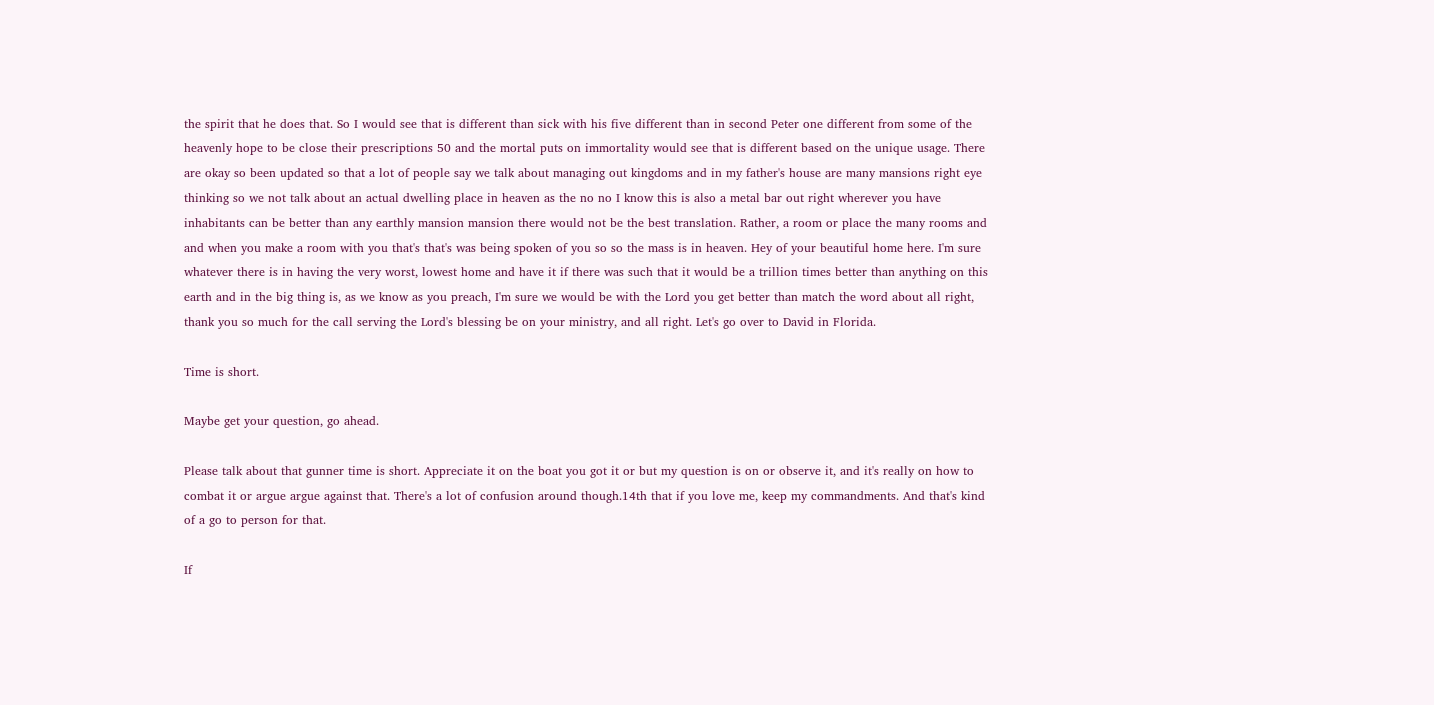the spirit that he does that. So I would see that is different than sick with his five different than in second Peter one different from some of the heavenly hope to be close their prescriptions 50 and the mortal puts on immortality would see that is different based on the unique usage. There are okay so been updated so that a lot of people say we talk about managing out kingdoms and in my father's house are many mansions right eye thinking so we not talk about an actual dwelling place in heaven as the no no I know this is also a metal bar out right wherever you have inhabitants can be better than any earthly mansion mansion there would not be the best translation. Rather, a room or place the many rooms and and when you make a room with you that's that's was being spoken of you so so the mass is in heaven. Hey of your beautiful home here. I'm sure whatever there is in having the very worst, lowest home and have it if there was such that it would be a trillion times better than anything on this earth and in the big thing is, as we know as you preach, I'm sure we would be with the Lord you get better than match the word about all right, thank you so much for the call serving the Lord's blessing be on your ministry, and all right. Let's go over to David in Florida.

Time is short.

Maybe get your question, go ahead.

Please talk about that gunner time is short. Appreciate it on the boat you got it or but my question is on or observe it, and it's really on how to combat it or argue argue against that. There's a lot of confusion around though.14th that if you love me, keep my commandments. And that's kind of a go to person for that.

If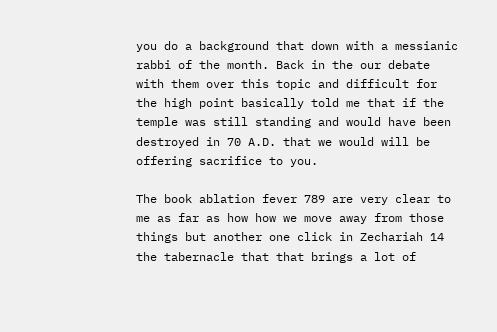you do a background that down with a messianic rabbi of the month. Back in the our debate with them over this topic and difficult for the high point basically told me that if the temple was still standing and would have been destroyed in 70 A.D. that we would will be offering sacrifice to you.

The book ablation fever 789 are very clear to me as far as how how we move away from those things but another one click in Zechariah 14 the tabernacle that that brings a lot of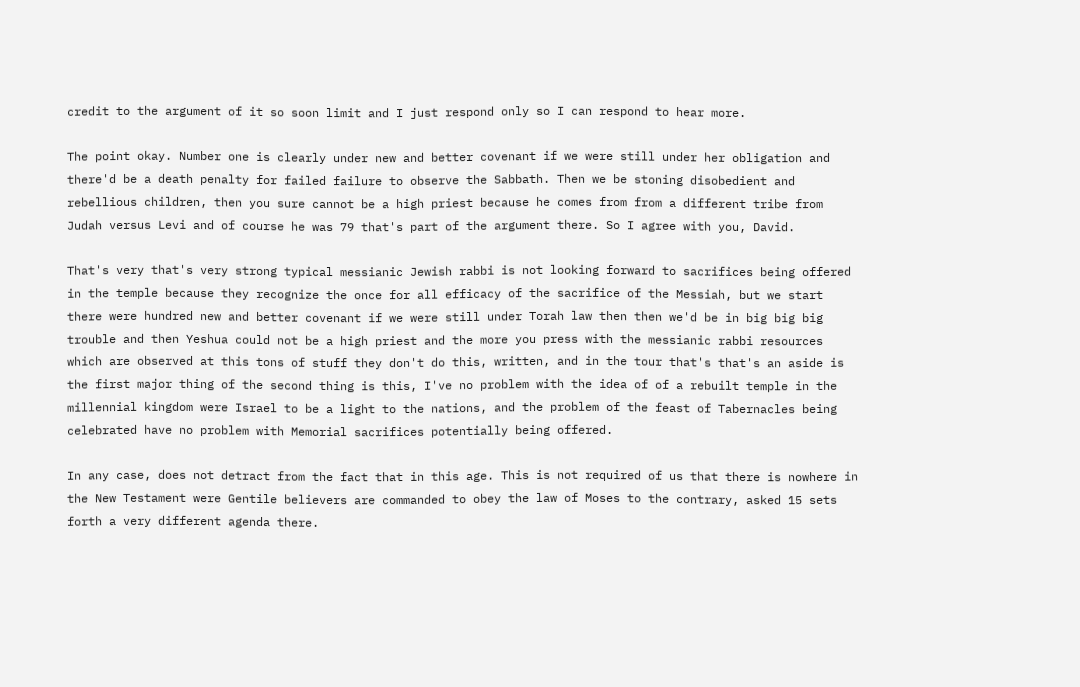credit to the argument of it so soon limit and I just respond only so I can respond to hear more.

The point okay. Number one is clearly under new and better covenant if we were still under her obligation and there'd be a death penalty for failed failure to observe the Sabbath. Then we be stoning disobedient and rebellious children, then you sure cannot be a high priest because he comes from from a different tribe from Judah versus Levi and of course he was 79 that's part of the argument there. So I agree with you, David.

That's very that's very strong typical messianic Jewish rabbi is not looking forward to sacrifices being offered in the temple because they recognize the once for all efficacy of the sacrifice of the Messiah, but we start there were hundred new and better covenant if we were still under Torah law then then we'd be in big big big trouble and then Yeshua could not be a high priest and the more you press with the messianic rabbi resources which are observed at this tons of stuff they don't do this, written, and in the tour that's that's an aside is the first major thing of the second thing is this, I've no problem with the idea of of a rebuilt temple in the millennial kingdom were Israel to be a light to the nations, and the problem of the feast of Tabernacles being celebrated have no problem with Memorial sacrifices potentially being offered.

In any case, does not detract from the fact that in this age. This is not required of us that there is nowhere in the New Testament were Gentile believers are commanded to obey the law of Moses to the contrary, asked 15 sets forth a very different agenda there.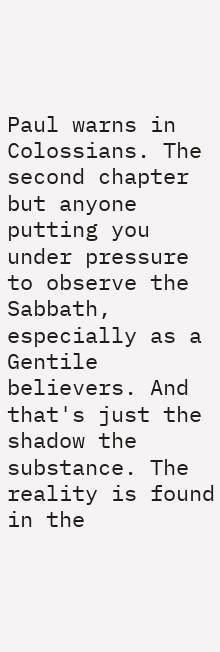Paul warns in Colossians. The second chapter but anyone putting you under pressure to observe the Sabbath, especially as a Gentile believers. And that's just the shadow the substance. The reality is found in the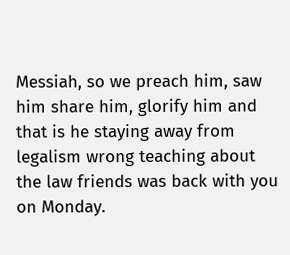Messiah, so we preach him, saw him share him, glorify him and that is he staying away from legalism wrong teaching about the law friends was back with you on Monday.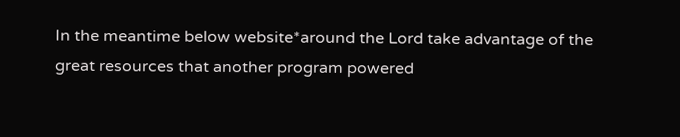In the meantime below website*around the Lord take advantage of the great resources that another program powered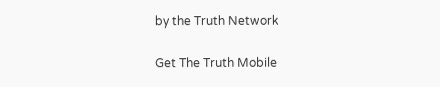by the Truth Network

Get The Truth Mobile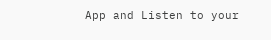App and Listen to your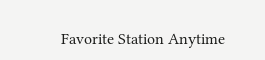Favorite Station Anytime